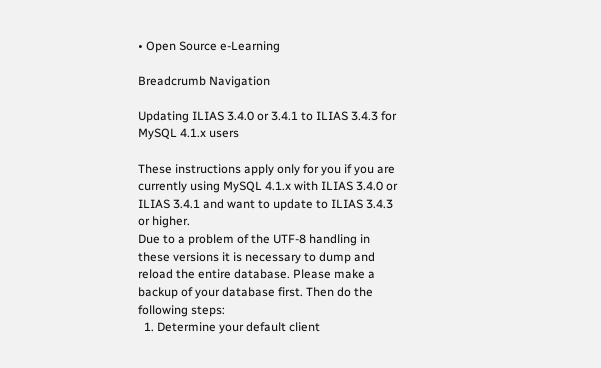• Open Source e-Learning

Breadcrumb Navigation

Updating ILIAS 3.4.0 or 3.4.1 to ILIAS 3.4.3 for MySQL 4.1.x users

These instructions apply only for you if you are currently using MySQL 4.1.x with ILIAS 3.4.0 or ILIAS 3.4.1 and want to update to ILIAS 3.4.3 or higher.
Due to a problem of the UTF-8 handling in these versions it is necessary to dump and reload the entire database. Please make a backup of your database first. Then do the following steps:
  1. Determine your default client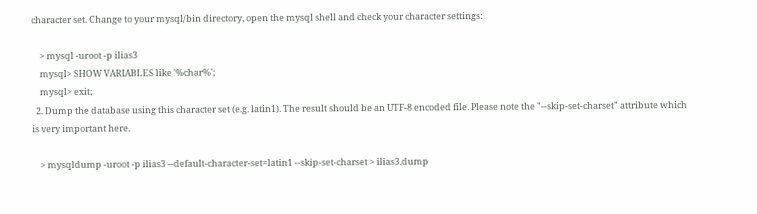character set. Change to your mysql/bin directory, open the mysql shell and check your character settings:

    > mysql -uroot -p ilias3
    mysql> SHOW VARIABLES like '%char%';
    mysql> exit;
  2. Dump the database using this character set (e.g. latin1). The result should be an UTF-8 encoded file. Please note the "--skip-set-charset" attribute which is very important here.

    > mysqldump -uroot -p ilias3 --default-character-set=latin1 --skip-set-charset > ilias3.dump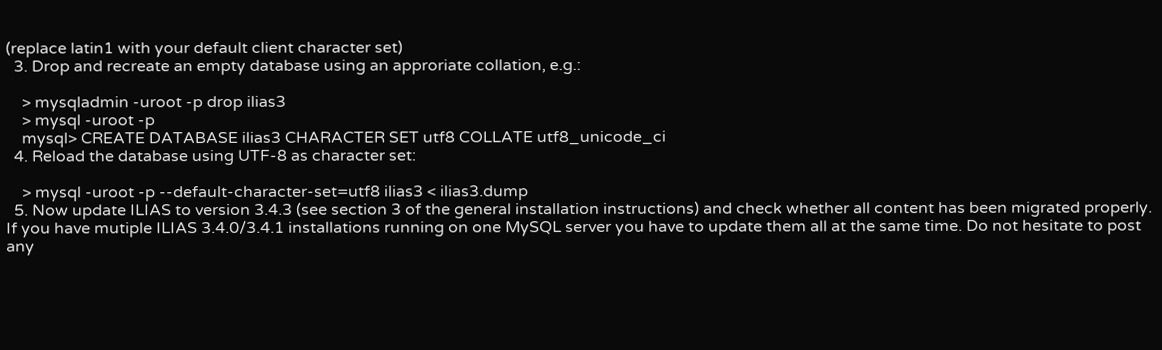(replace latin1 with your default client character set)
  3. Drop and recreate an empty database using an approriate collation, e.g.:

    > mysqladmin -uroot -p drop ilias3
    > mysql -uroot -p
    mysql> CREATE DATABASE ilias3 CHARACTER SET utf8 COLLATE utf8_unicode_ci
  4. Reload the database using UTF-8 as character set:

    > mysql -uroot -p --default-character-set=utf8 ilias3 < ilias3.dump
  5. Now update ILIAS to version 3.4.3 (see section 3 of the general installation instructions) and check whether all content has been migrated properly.
If you have mutiple ILIAS 3.4.0/3.4.1 installations running on one MySQL server you have to update them all at the same time. Do not hesitate to post any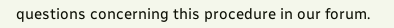questions concerning this procedure in our forum.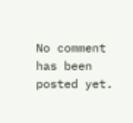No comment has been posted yet.